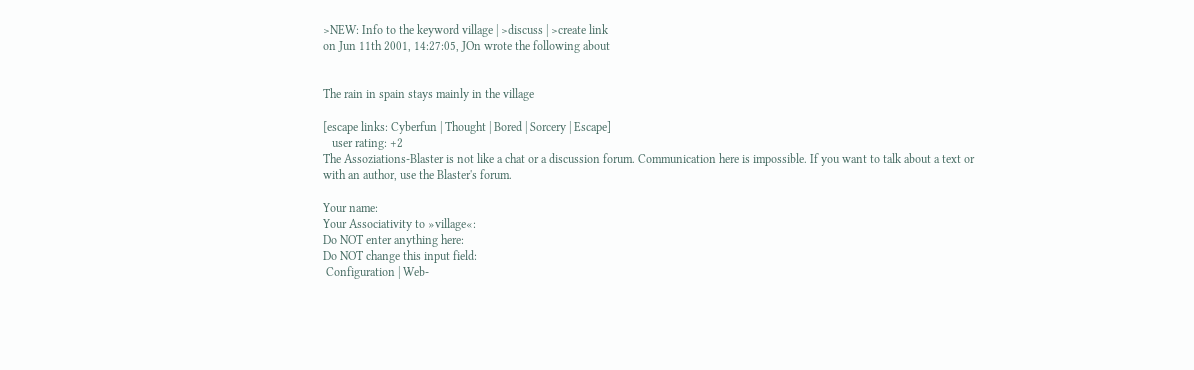>NEW: Info to the keyword village | >discuss | >create link
on Jun 11th 2001, 14:27:05, JOn wrote the following about


The rain in spain stays mainly in the village

[escape links: Cyberfun | Thought | Bored | Sorcery | Escape]
   user rating: +2
The Assoziations-Blaster is not like a chat or a discussion forum. Communication here is impossible. If you want to talk about a text or with an author, use the Blaster's forum.

Your name:
Your Associativity to »village«:
Do NOT enter anything here:
Do NOT change this input field:
 Configuration | Web-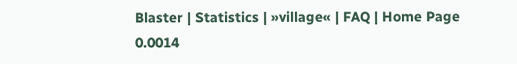Blaster | Statistics | »village« | FAQ | Home Page
0.0014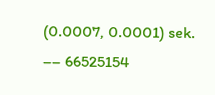(0.0007, 0.0001) sek. –– 66525154